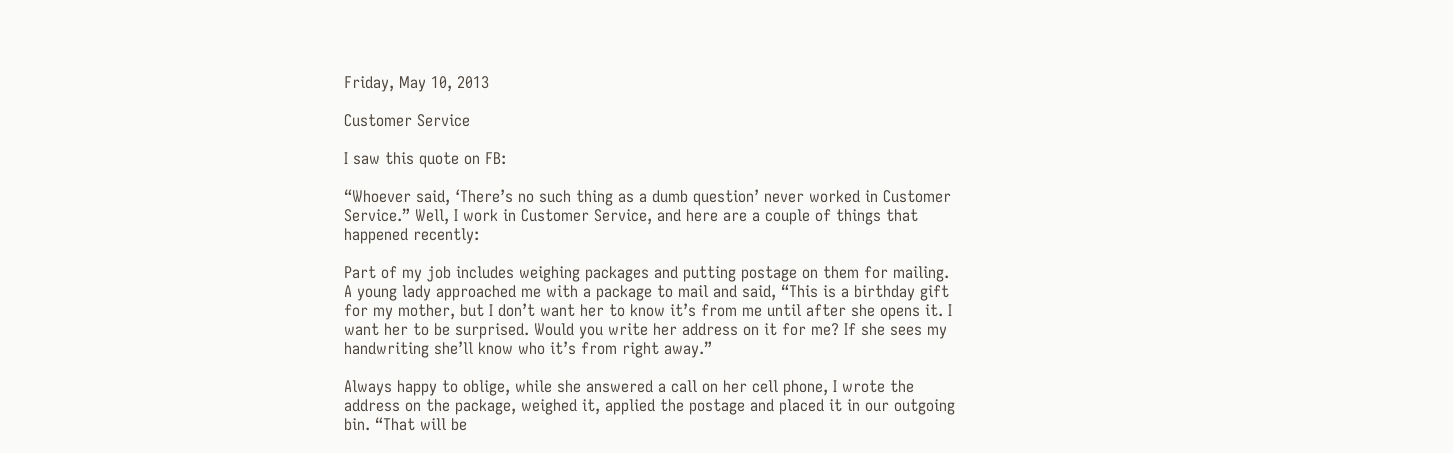Friday, May 10, 2013

Customer Service

I saw this quote on FB:

“Whoever said, ‘There’s no such thing as a dumb question’ never worked in Customer Service.” Well, I work in Customer Service, and here are a couple of things that happened recently:

Part of my job includes weighing packages and putting postage on them for mailing. A young lady approached me with a package to mail and said, “This is a birthday gift for my mother, but I don’t want her to know it’s from me until after she opens it. I want her to be surprised. Would you write her address on it for me? If she sees my handwriting she’ll know who it’s from right away.”

Always happy to oblige, while she answered a call on her cell phone, I wrote the address on the package, weighed it, applied the postage and placed it in our outgoing bin. “That will be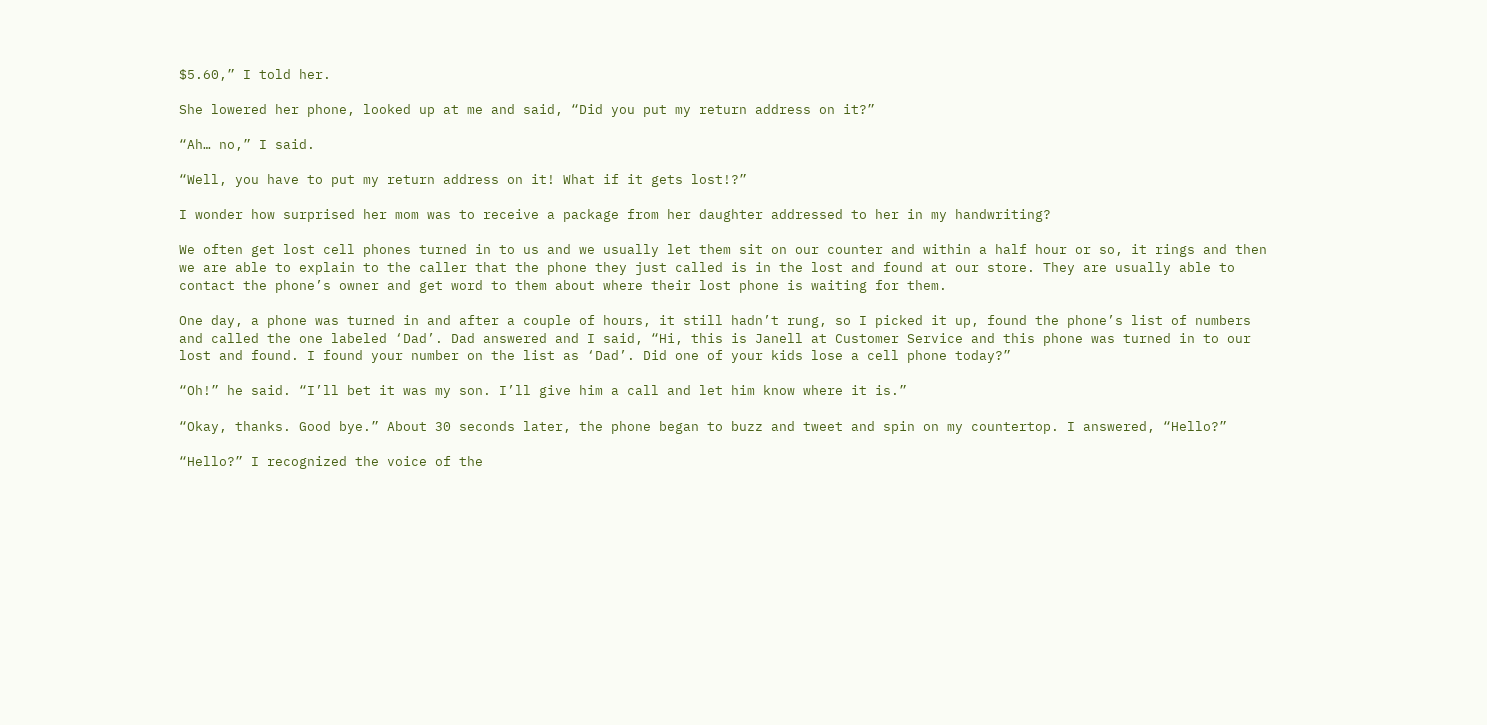$5.60,” I told her.

She lowered her phone, looked up at me and said, “Did you put my return address on it?”

“Ah… no,” I said.

“Well, you have to put my return address on it! What if it gets lost!?”

I wonder how surprised her mom was to receive a package from her daughter addressed to her in my handwriting?

We often get lost cell phones turned in to us and we usually let them sit on our counter and within a half hour or so, it rings and then we are able to explain to the caller that the phone they just called is in the lost and found at our store. They are usually able to contact the phone’s owner and get word to them about where their lost phone is waiting for them.

One day, a phone was turned in and after a couple of hours, it still hadn’t rung, so I picked it up, found the phone’s list of numbers and called the one labeled ‘Dad’. Dad answered and I said, “Hi, this is Janell at Customer Service and this phone was turned in to our lost and found. I found your number on the list as ‘Dad’. Did one of your kids lose a cell phone today?”

“Oh!” he said. “I’ll bet it was my son. I’ll give him a call and let him know where it is.”

“Okay, thanks. Good bye.” About 30 seconds later, the phone began to buzz and tweet and spin on my countertop. I answered, “Hello?”

“Hello?” I recognized the voice of the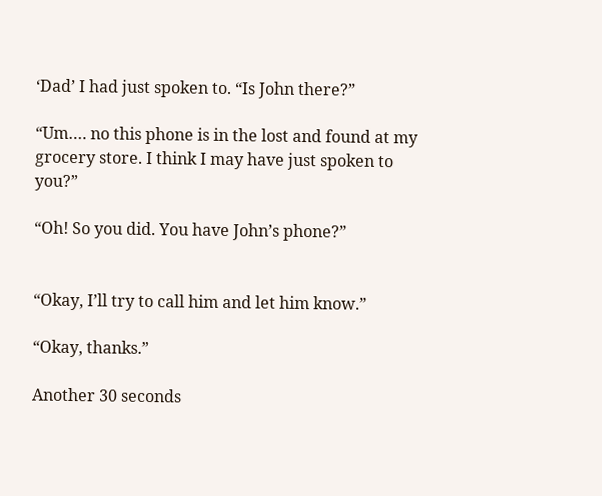‘Dad’ I had just spoken to. “Is John there?”

“Um…. no this phone is in the lost and found at my grocery store. I think I may have just spoken to you?”

“Oh! So you did. You have John’s phone?”


“Okay, I’ll try to call him and let him know.”

“Okay, thanks.”

Another 30 seconds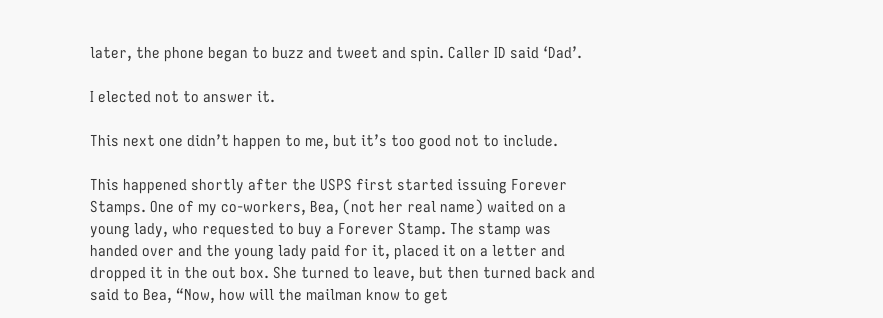later, the phone began to buzz and tweet and spin. Caller ID said ‘Dad’.

I elected not to answer it.

This next one didn’t happen to me, but it’s too good not to include.

This happened shortly after the USPS first started issuing Forever Stamps. One of my co-workers, Bea, (not her real name) waited on a young lady, who requested to buy a Forever Stamp. The stamp was handed over and the young lady paid for it, placed it on a letter and dropped it in the out box. She turned to leave, but then turned back and said to Bea, “Now, how will the mailman know to get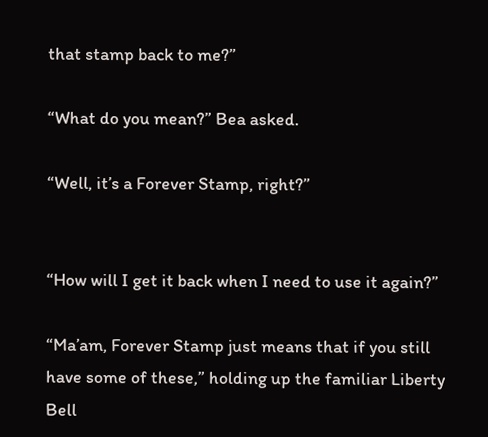that stamp back to me?”

“What do you mean?” Bea asked.

“Well, it’s a Forever Stamp, right?”


“How will I get it back when I need to use it again?”

“Ma’am, Forever Stamp just means that if you still have some of these,” holding up the familiar Liberty Bell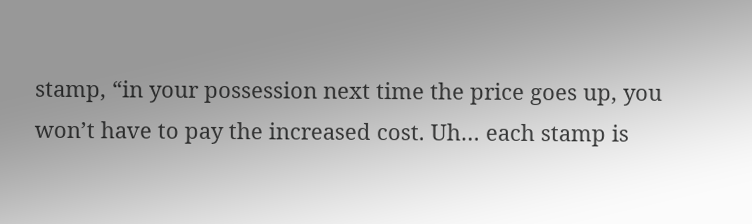stamp, “in your possession next time the price goes up, you won’t have to pay the increased cost. Uh… each stamp is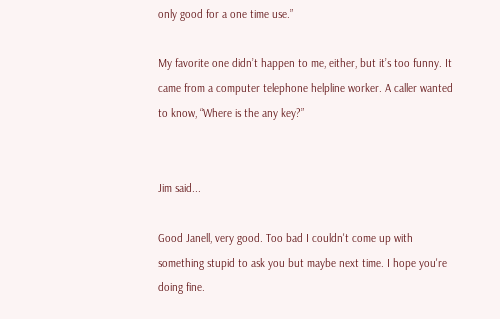only good for a one time use.”

My favorite one didn’t happen to me, either, but it’s too funny. It came from a computer telephone helpline worker. A caller wanted to know, “Where is the any key?”


Jim said...

Good Janell, very good. Too bad I couldn't come up with something stupid to ask you but maybe next time. I hope you're doing fine.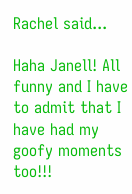Rachel said...

Haha Janell! All funny and I have to admit that I have had my goofy moments too!!!